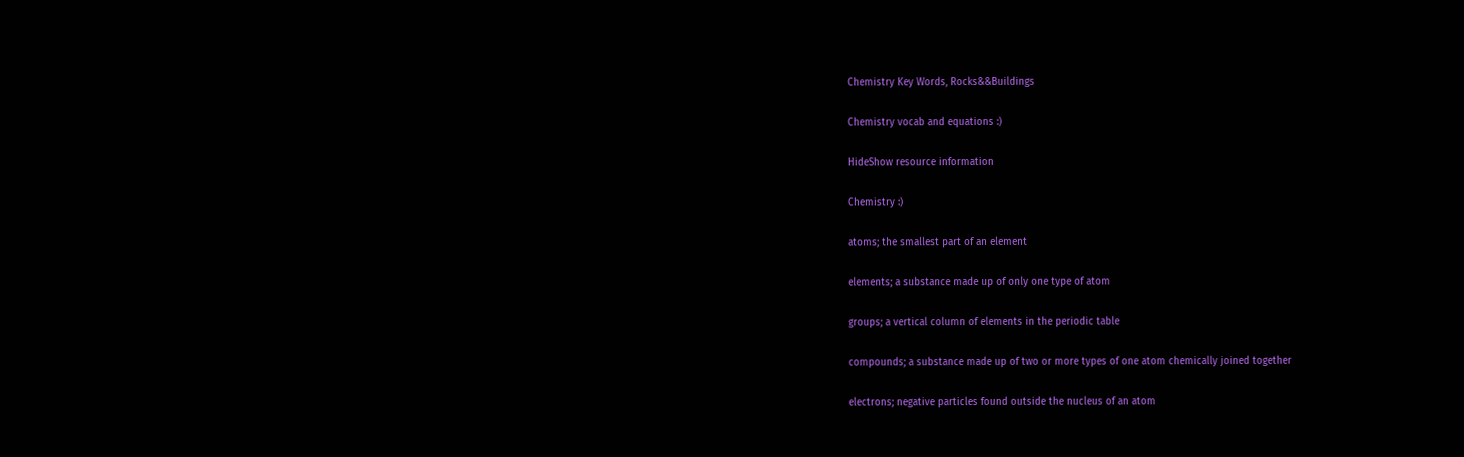Chemistry Key Words, Rocks&&Buildings

Chemistry vocab and equations :)

HideShow resource information

Chemistry :)

atoms; the smallest part of an element

elements; a substance made up of only one type of atom

groups; a vertical column of elements in the periodic table

compounds; a substance made up of two or more types of one atom chemically joined together

electrons; negative particles found outside the nucleus of an atom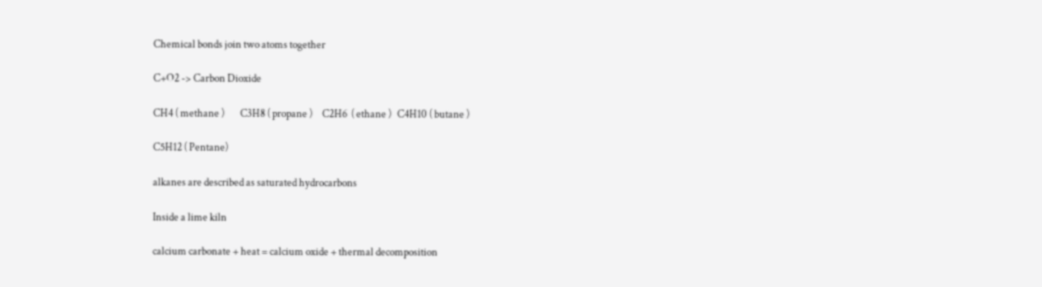Chemical bonds join two atoms together

C+O2 -> Carbon Dioxide

CH4 ( methane )        C3H8 ( propane )     C2H6  ( ethane )   C4H10 ( butane )

C5H12 ( Pentane)

alkanes are described as saturated hydrocarbons

Inside a lime kiln

calcium carbonate + heat = calcium oxide + thermal decomposition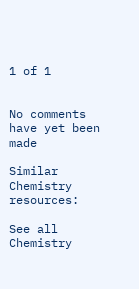1 of 1


No comments have yet been made

Similar Chemistry resources:

See all Chemistry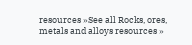resources »See all Rocks, ores, metals and alloys resources »